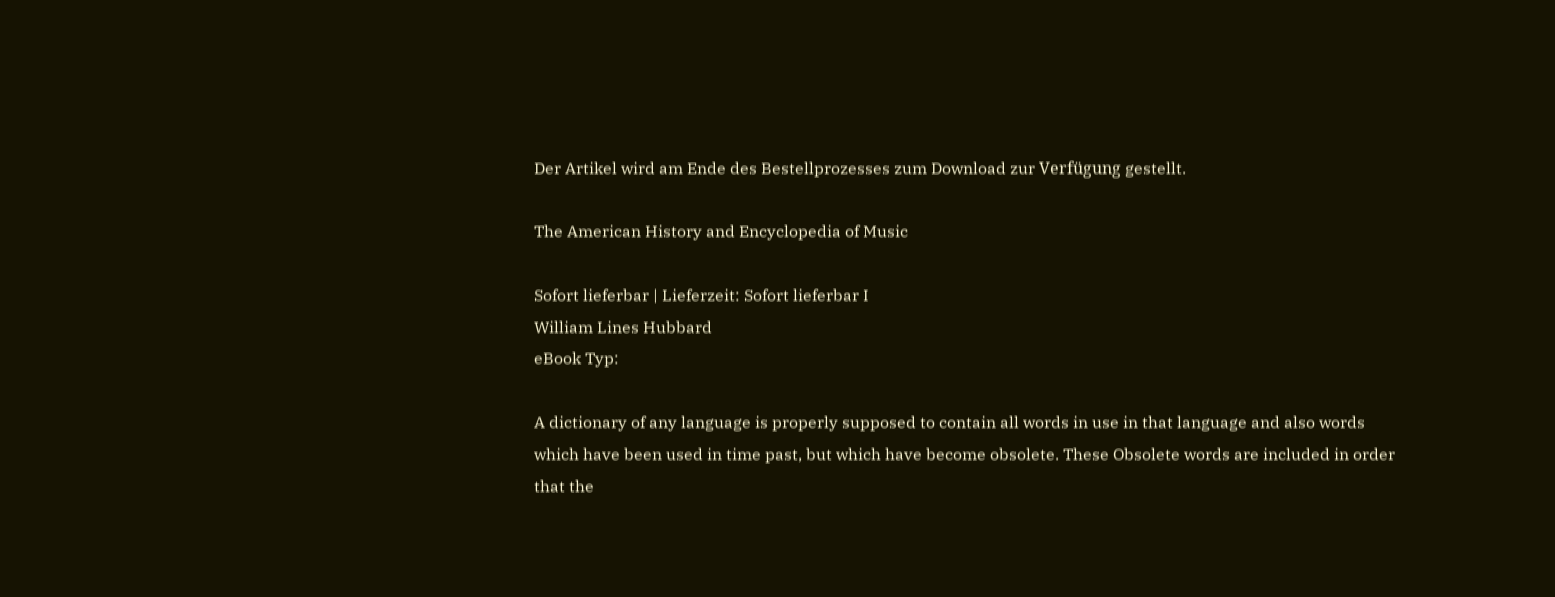Der Artikel wird am Ende des Bestellprozesses zum Download zur Verfügung gestellt.

The American History and Encyclopedia of Music

Sofort lieferbar | Lieferzeit: Sofort lieferbar I
William Lines Hubbard
eBook Typ:

A dictionary of any language is properly supposed to contain all words in use in that language and also words which have been used in time past, but which have become obsolete. These Obsolete words are included in order that the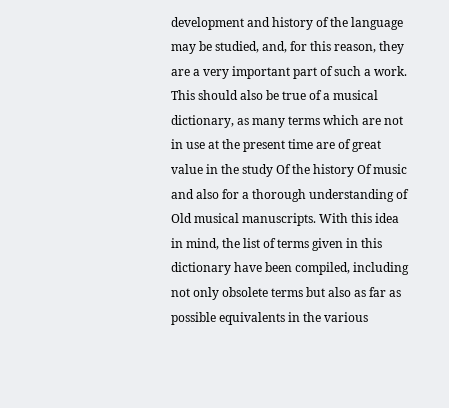development and history of the language may be studied, and, for this reason, they are a very important part of such a work. This should also be true of a musical dictionary, as many terms which are not in use at the present time are of great value in the study Of the history Of music and also for a thorough understanding of Old musical manuscripts. With this idea in mind, the list of terms given in this dictionary have been compiled, including not only obsolete terms but also as far as possible equivalents in the various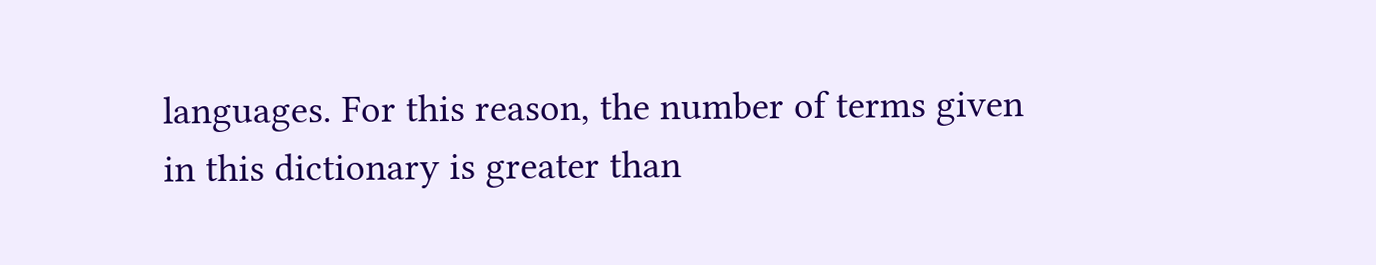languages. For this reason, the number of terms given in this dictionary is greater than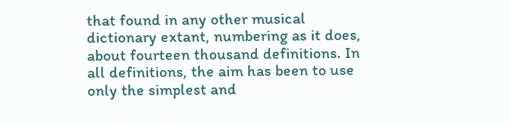that found in any other musical dictionary extant, numbering as it does, about fourteen thousand definitions. In all definitions, the aim has been to use only the simplest and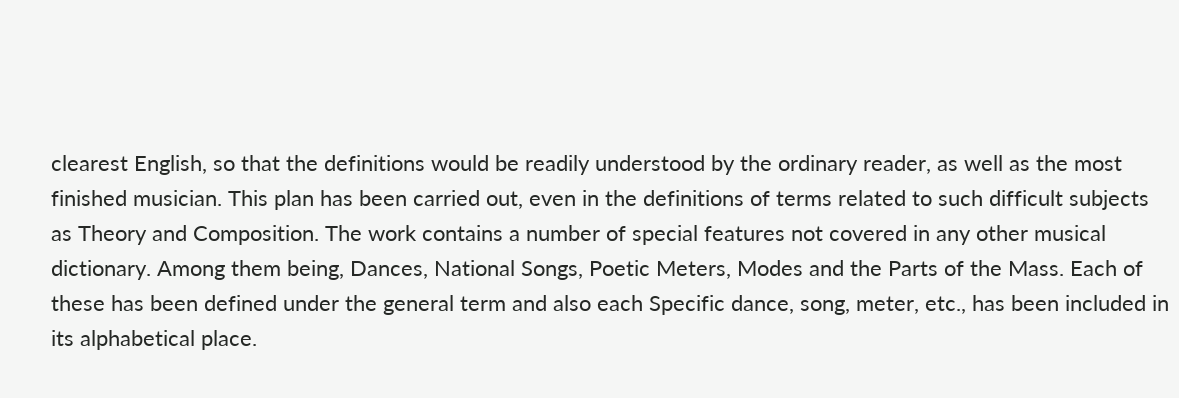clearest English, so that the definitions would be readily understood by the ordinary reader, as well as the most finished musician. This plan has been carried out, even in the definitions of terms related to such difficult subjects as Theory and Composition. The work contains a number of special features not covered in any other musical dictionary. Among them being, Dances, National Songs, Poetic Meters, Modes and the Parts of the Mass. Each of these has been defined under the general term and also each Specific dance, song, meter, etc., has been included in its alphabetical place.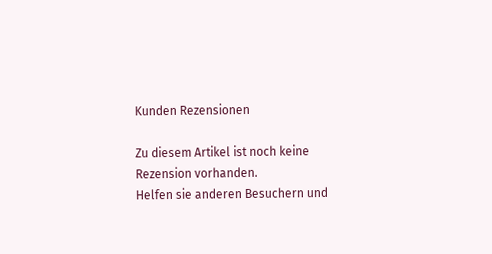Kunden Rezensionen

Zu diesem Artikel ist noch keine Rezension vorhanden.
Helfen sie anderen Besuchern und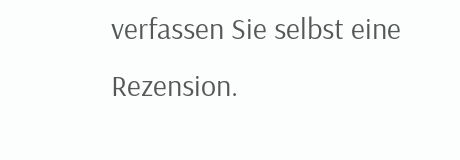verfassen Sie selbst eine Rezension.